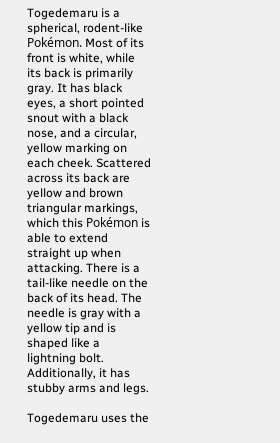Togedemaru is a spherical, rodent-like Pokémon. Most of its front is white, while its back is primarily gray. It has black eyes, a short pointed snout with a black nose, and a circular, yellow marking on each cheek. Scattered across its back are yellow and brown triangular markings, which this Pokémon is able to extend straight up when attacking. There is a tail-like needle on the back of its head. The needle is gray with a yellow tip and is shaped like a lightning bolt. Additionally, it has stubby arms and legs.

Togedemaru uses the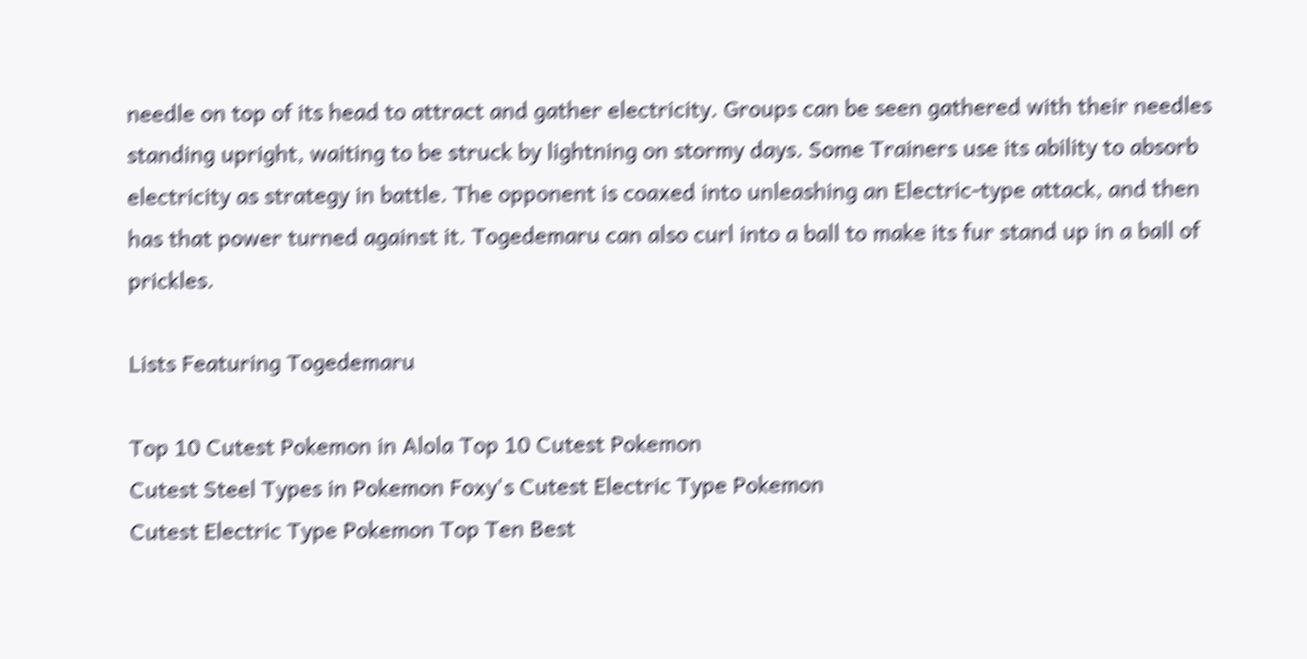needle on top of its head to attract and gather electricity. Groups can be seen gathered with their needles standing upright, waiting to be struck by lightning on stormy days. Some Trainers use its ability to absorb electricity as strategy in battle. The opponent is coaxed into unleashing an Electric-type attack, and then has that power turned against it. Togedemaru can also curl into a ball to make its fur stand up in a ball of prickles.

Lists Featuring Togedemaru

Top 10 Cutest Pokemon in Alola Top 10 Cutest Pokemon
Cutest Steel Types in Pokemon Foxy's Cutest Electric Type Pokemon
Cutest Electric Type Pokemon Top Ten Best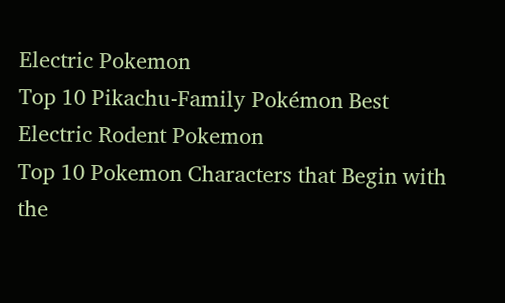Electric Pokemon
Top 10 Pikachu-Family Pokémon Best Electric Rodent Pokemon
Top 10 Pokemon Characters that Begin with the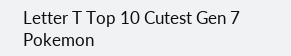Letter T Top 10 Cutest Gen 7 Pokemon